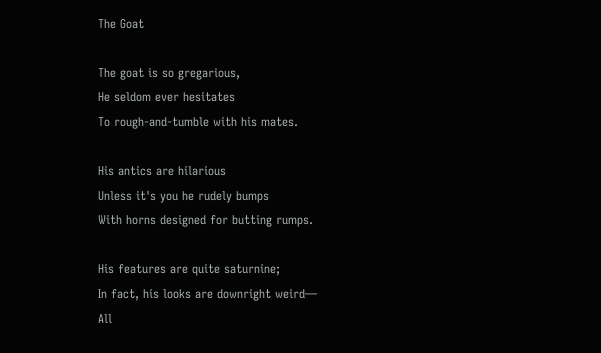The Goat

The goat is so gregarious,
He seldom ever hesitates
To rough-and-tumble with his mates.

His antics are hilarious
Unless it's you he rudely bumps
With horns designed for butting rumps.

His features are quite saturnine;
In fact, his looks are downright weird—
All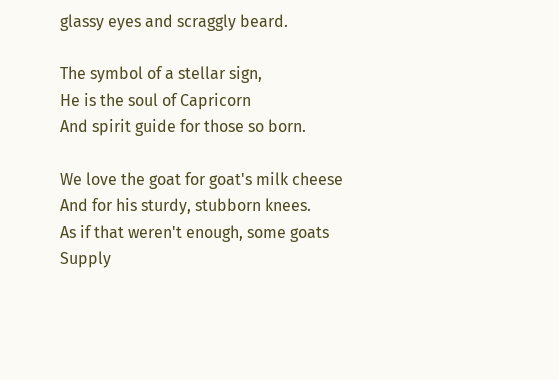glassy eyes and scraggly beard.

The symbol of a stellar sign,
He is the soul of Capricorn
And spirit guide for those so born.

We love the goat for goat's milk cheese
And for his sturdy, stubborn knees.
As if that weren't enough, some goats
Supply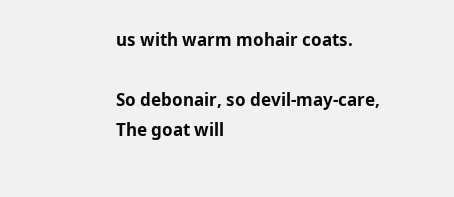us with warm mohair coats.

So debonair, so devil-may-care,
The goat will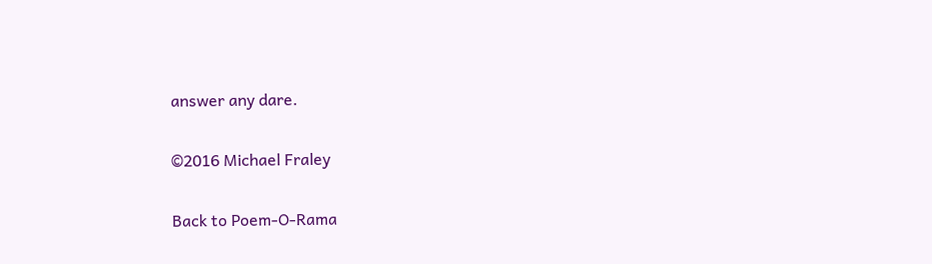answer any dare.

©2016 Michael Fraley

Back to Poem-O-Rama